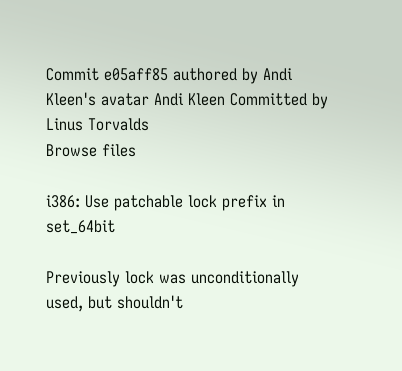Commit e05aff85 authored by Andi Kleen's avatar Andi Kleen Committed by Linus Torvalds
Browse files

i386: Use patchable lock prefix in set_64bit

Previously lock was unconditionally used, but shouldn't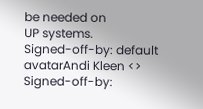be needed on
UP systems.
Signed-off-by: default avatarAndi Kleen <>
Signed-off-by: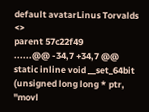default avatarLinus Torvalds <>
parent 57c22f49
......@@ -34,7 +34,7 @@ static inline void __set_64bit (unsigned long long * ptr,
"movl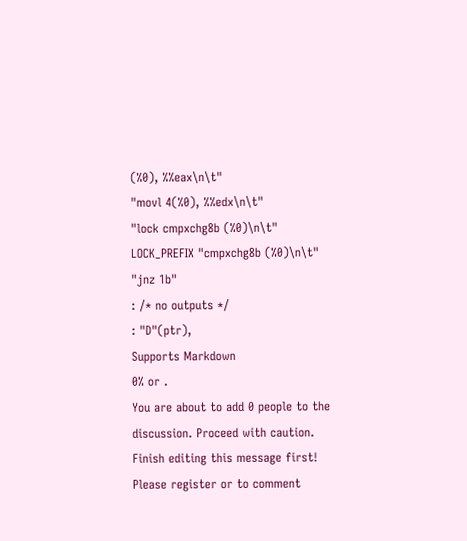(%0), %%eax\n\t"
"movl 4(%0), %%edx\n\t"
"lock cmpxchg8b (%0)\n\t"
LOCK_PREFIX "cmpxchg8b (%0)\n\t"
"jnz 1b"
: /* no outputs */
: "D"(ptr),
Supports Markdown
0% or .
You are about to add 0 people to the discussion. Proceed with caution.
Finish editing this message first!
Please register or to comment